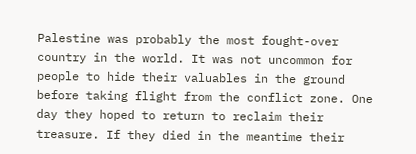Palestine was probably the most fought-over country in the world. It was not uncommon for people to hide their valuables in the ground before taking flight from the conflict zone. One day they hoped to return to reclaim their treasure. If they died in the meantime their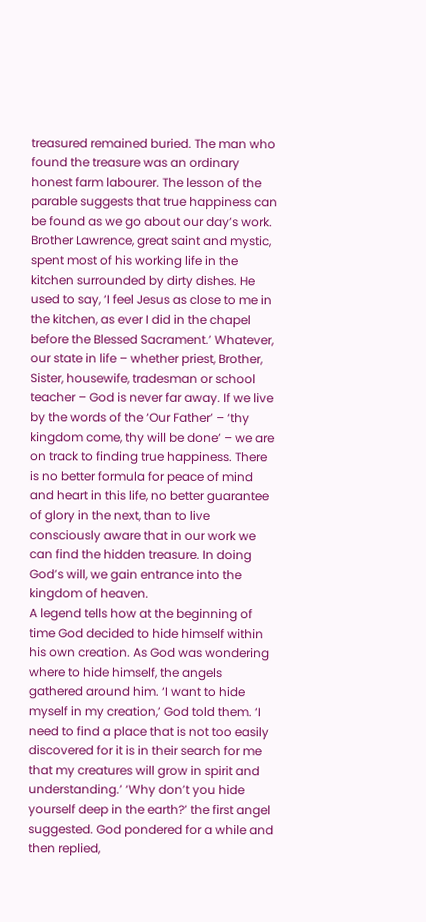treasured remained buried. The man who found the treasure was an ordinary honest farm labourer. The lesson of the parable suggests that true happiness can be found as we go about our day’s work.
Brother Lawrence, great saint and mystic, spent most of his working life in the kitchen surrounded by dirty dishes. He used to say, ‘I feel Jesus as close to me in the kitchen, as ever I did in the chapel before the Blessed Sacrament.’ Whatever, our state in life – whether priest, Brother, Sister, housewife, tradesman or school teacher – God is never far away. If we live by the words of the ‘Our Father’ – ‘thy kingdom come, thy will be done’ – we are on track to finding true happiness. There is no better formula for peace of mind and heart in this life, no better guarantee of glory in the next, than to live consciously aware that in our work we can find the hidden treasure. In doing God’s will, we gain entrance into the kingdom of heaven.
A legend tells how at the beginning of time God decided to hide himself within his own creation. As God was wondering where to hide himself, the angels gathered around him. ‘I want to hide myself in my creation,’ God told them. ‘I need to find a place that is not too easily discovered for it is in their search for me that my creatures will grow in spirit and understanding.’ ‘Why don’t you hide yourself deep in the earth?’ the first angel suggested. God pondered for a while and then replied,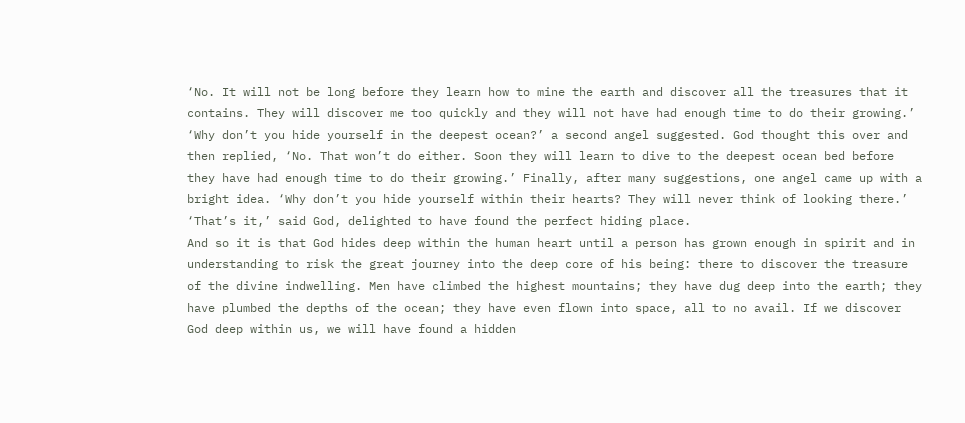‘No. It will not be long before they learn how to mine the earth and discover all the treasures that it contains. They will discover me too quickly and they will not have had enough time to do their growing.’ ‘Why don’t you hide yourself in the deepest ocean?’ a second angel suggested. God thought this over and then replied, ‘No. That won’t do either. Soon they will learn to dive to the deepest ocean bed before they have had enough time to do their growing.’ Finally, after many suggestions, one angel came up with a bright idea. ‘Why don’t you hide yourself within their hearts? They will never think of looking there.’ ‘That’s it,’ said God, delighted to have found the perfect hiding place.
And so it is that God hides deep within the human heart until a person has grown enough in spirit and in understanding to risk the great journey into the deep core of his being: there to discover the treasure of the divine indwelling. Men have climbed the highest mountains; they have dug deep into the earth; they have plumbed the depths of the ocean; they have even flown into space, all to no avail. If we discover God deep within us, we will have found a hidden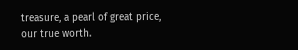treasure, a pearl of great price, our true worth.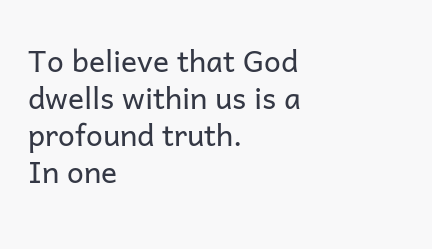To believe that God dwells within us is a profound truth.
In one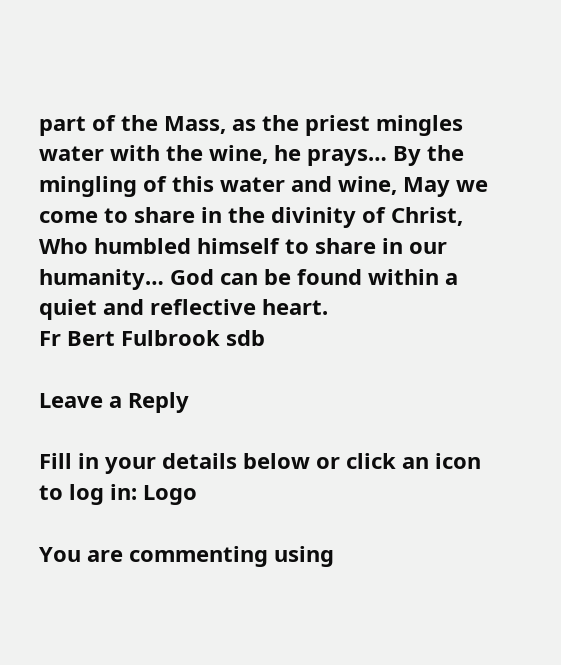part of the Mass, as the priest mingles water with the wine, he prays… By the mingling of this water and wine, May we come to share in the divinity of Christ, Who humbled himself to share in our humanity… God can be found within a quiet and reflective heart.
Fr Bert Fulbrook sdb

Leave a Reply

Fill in your details below or click an icon to log in: Logo

You are commenting using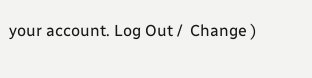your account. Log Out /  Change )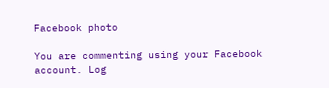Facebook photo

You are commenting using your Facebook account. Log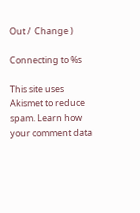Out /  Change )

Connecting to %s

This site uses Akismet to reduce spam. Learn how your comment data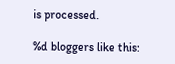is processed.

%d bloggers like this: